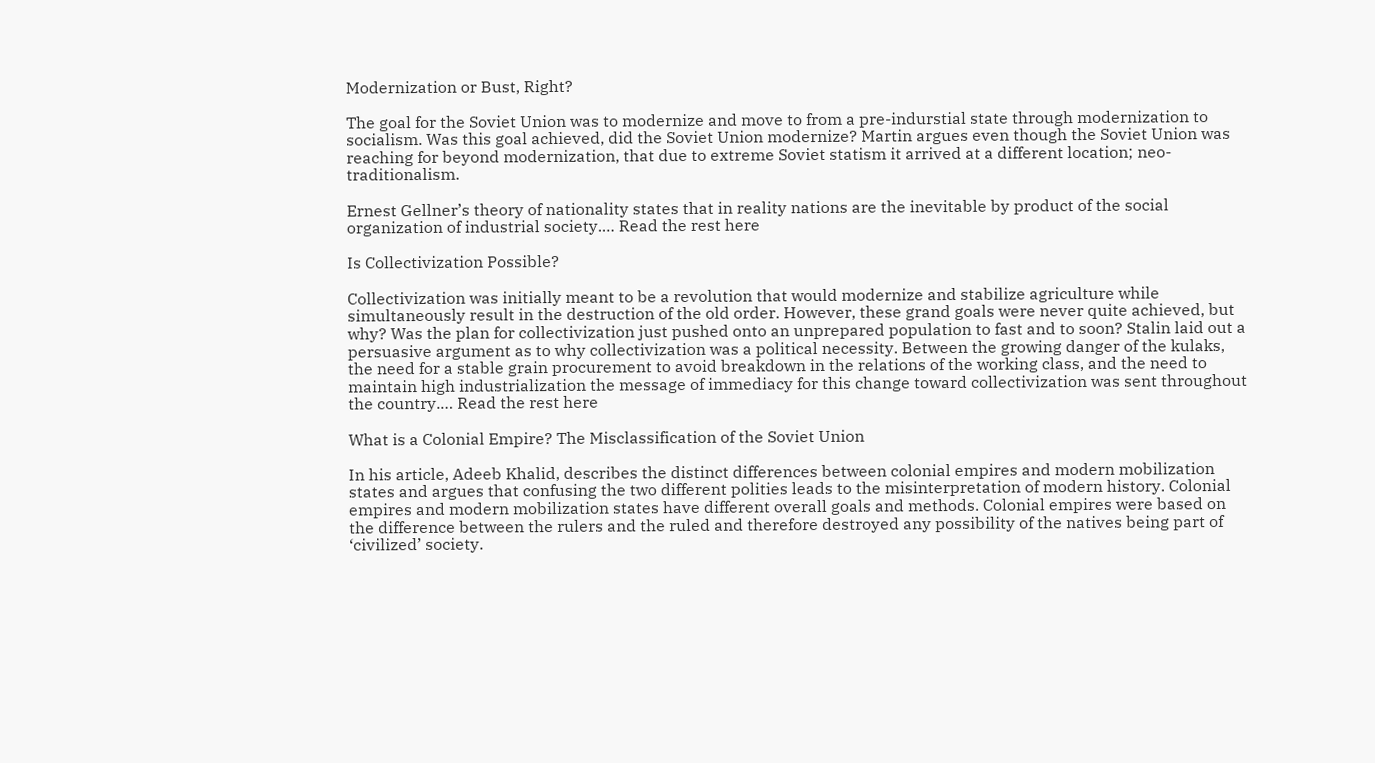Modernization or Bust, Right?

The goal for the Soviet Union was to modernize and move to from a pre-indurstial state through modernization to socialism. Was this goal achieved, did the Soviet Union modernize? Martin argues even though the Soviet Union was reaching for beyond modernization, that due to extreme Soviet statism it arrived at a different location; neo-traditionalism.

Ernest Gellner’s theory of nationality states that in reality nations are the inevitable by product of the social organization of industrial society.… Read the rest here

Is Collectivization Possible?

Collectivization was initially meant to be a revolution that would modernize and stabilize agriculture while simultaneously result in the destruction of the old order. However, these grand goals were never quite achieved, but why? Was the plan for collectivization just pushed onto an unprepared population to fast and to soon? Stalin laid out a persuasive argument as to why collectivization was a political necessity. Between the growing danger of the kulaks, the need for a stable grain procurement to avoid breakdown in the relations of the working class, and the need to maintain high industrialization the message of immediacy for this change toward collectivization was sent throughout the country.… Read the rest here

What is a Colonial Empire? The Misclassification of the Soviet Union

In his article, Adeeb Khalid, describes the distinct differences between colonial empires and modern mobilization states and argues that confusing the two different polities leads to the misinterpretation of modern history. Colonial empires and modern mobilization states have different overall goals and methods. Colonial empires were based on the difference between the rulers and the ruled and therefore destroyed any possibility of the natives being part of ‘civilized’ society.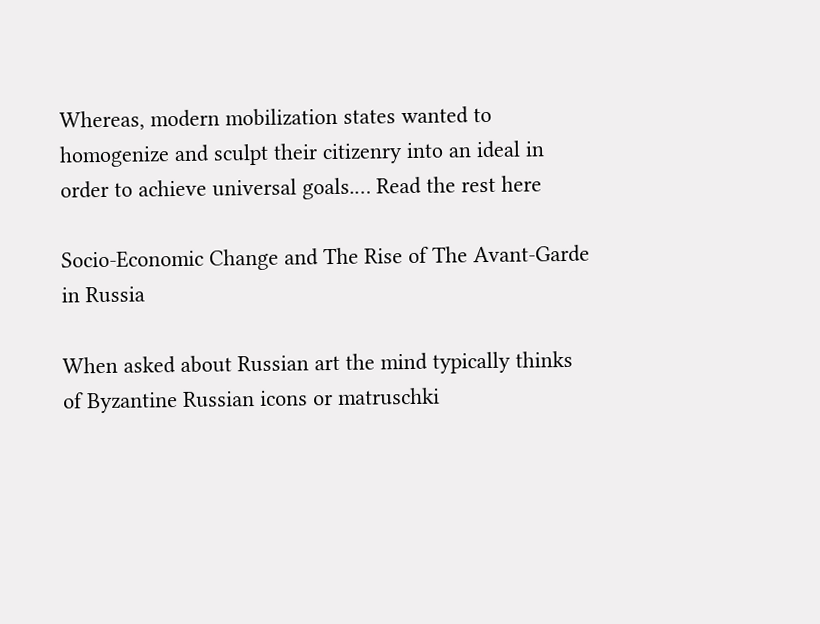Whereas, modern mobilization states wanted to homogenize and sculpt their citizenry into an ideal in order to achieve universal goals.… Read the rest here

Socio-Economic Change and The Rise of The Avant-Garde in Russia

When asked about Russian art the mind typically thinks of Byzantine Russian icons or matruschki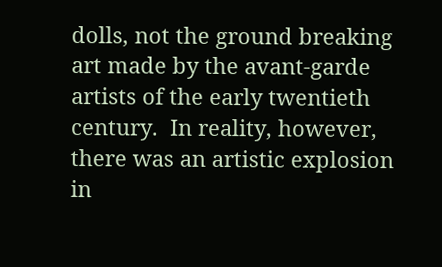dolls, not the ground breaking art made by the avant-garde artists of the early twentieth century.  In reality, however, there was an artistic explosion in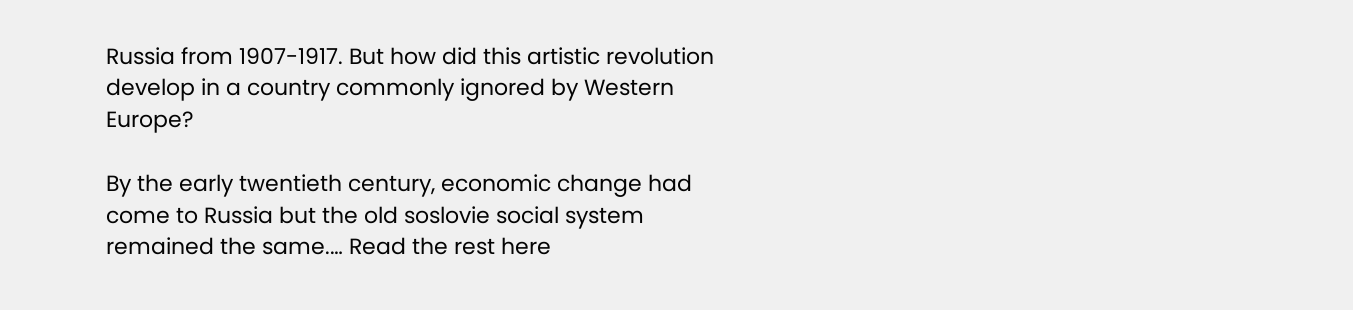Russia from 1907-1917. But how did this artistic revolution develop in a country commonly ignored by Western Europe?

By the early twentieth century, economic change had come to Russia but the old soslovie social system remained the same.… Read the rest here